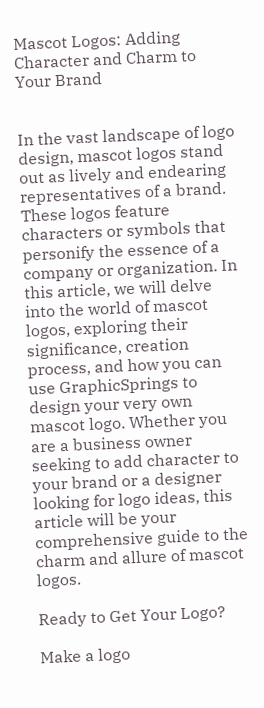Mascot Logos: Adding Character and Charm to Your Brand


In the vast landscape of logo design, mascot logos stand out as lively and endearing representatives of a brand. These logos feature characters or symbols that personify the essence of a company or organization. In this article, we will delve into the world of mascot logos, exploring their significance, creation process, and how you can use GraphicSprings to design your very own mascot logo. Whether you are a business owner seeking to add character to your brand or a designer looking for logo ideas, this article will be your comprehensive guide to the charm and allure of mascot logos.

Ready to Get Your Logo?

Make a logo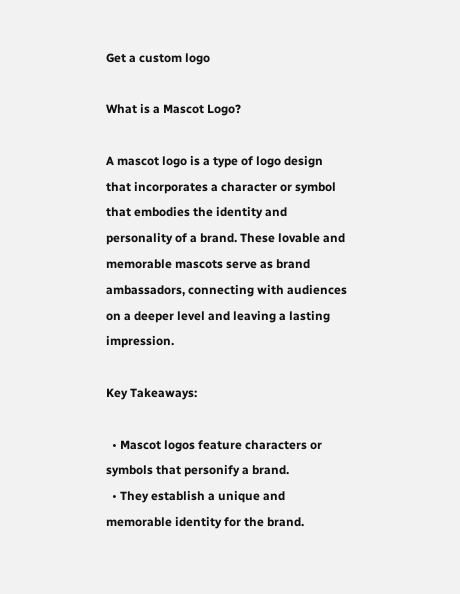Get a custom logo

What is a Mascot Logo?

A mascot logo is a type of logo design that incorporates a character or symbol that embodies the identity and personality of a brand. These lovable and memorable mascots serve as brand ambassadors, connecting with audiences on a deeper level and leaving a lasting impression.

Key Takeaways:

  • Mascot logos feature characters or symbols that personify a brand.
  • They establish a unique and memorable identity for the brand.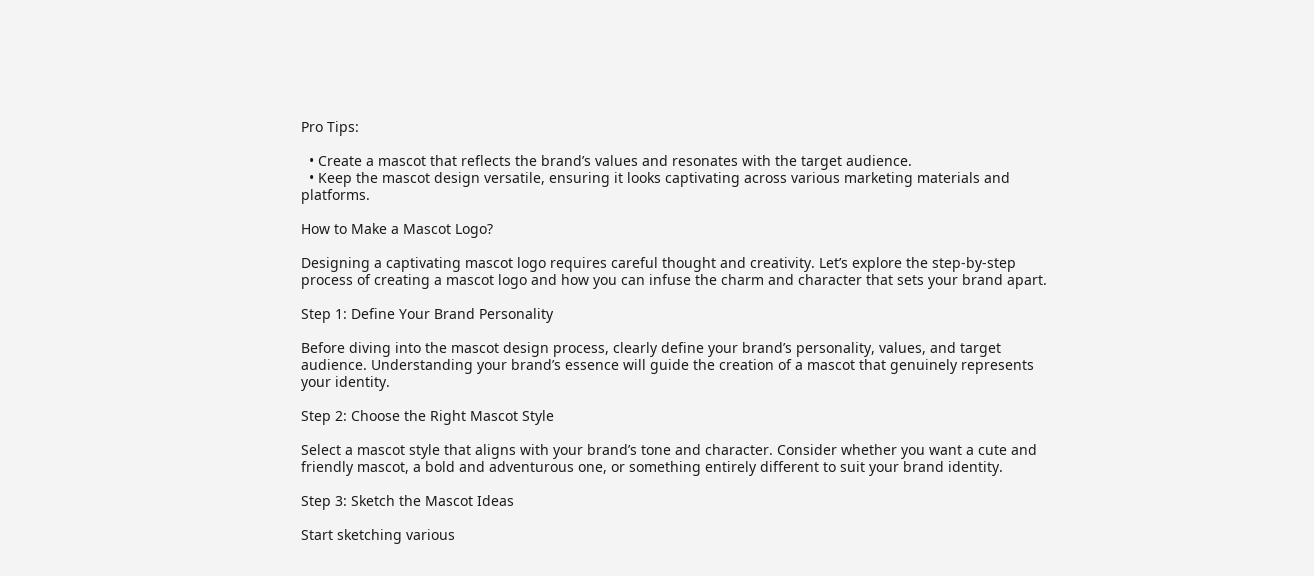Pro Tips:

  • Create a mascot that reflects the brand’s values and resonates with the target audience.
  • Keep the mascot design versatile, ensuring it looks captivating across various marketing materials and platforms.

How to Make a Mascot Logo?

Designing a captivating mascot logo requires careful thought and creativity. Let’s explore the step-by-step process of creating a mascot logo and how you can infuse the charm and character that sets your brand apart.

Step 1: Define Your Brand Personality

Before diving into the mascot design process, clearly define your brand’s personality, values, and target audience. Understanding your brand’s essence will guide the creation of a mascot that genuinely represents your identity.

Step 2: Choose the Right Mascot Style

Select a mascot style that aligns with your brand’s tone and character. Consider whether you want a cute and friendly mascot, a bold and adventurous one, or something entirely different to suit your brand identity.

Step 3: Sketch the Mascot Ideas

Start sketching various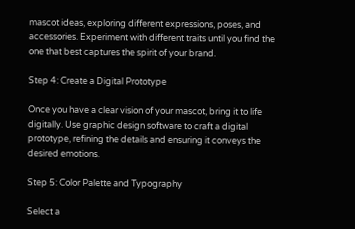mascot ideas, exploring different expressions, poses, and accessories. Experiment with different traits until you find the one that best captures the spirit of your brand.

Step 4: Create a Digital Prototype

Once you have a clear vision of your mascot, bring it to life digitally. Use graphic design software to craft a digital prototype, refining the details and ensuring it conveys the desired emotions.

Step 5: Color Palette and Typography

Select a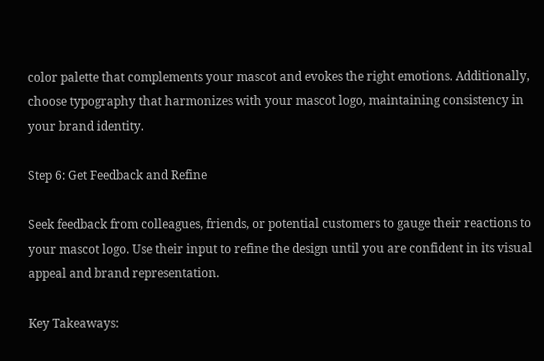color palette that complements your mascot and evokes the right emotions. Additionally, choose typography that harmonizes with your mascot logo, maintaining consistency in your brand identity.

Step 6: Get Feedback and Refine

Seek feedback from colleagues, friends, or potential customers to gauge their reactions to your mascot logo. Use their input to refine the design until you are confident in its visual appeal and brand representation.

Key Takeaways: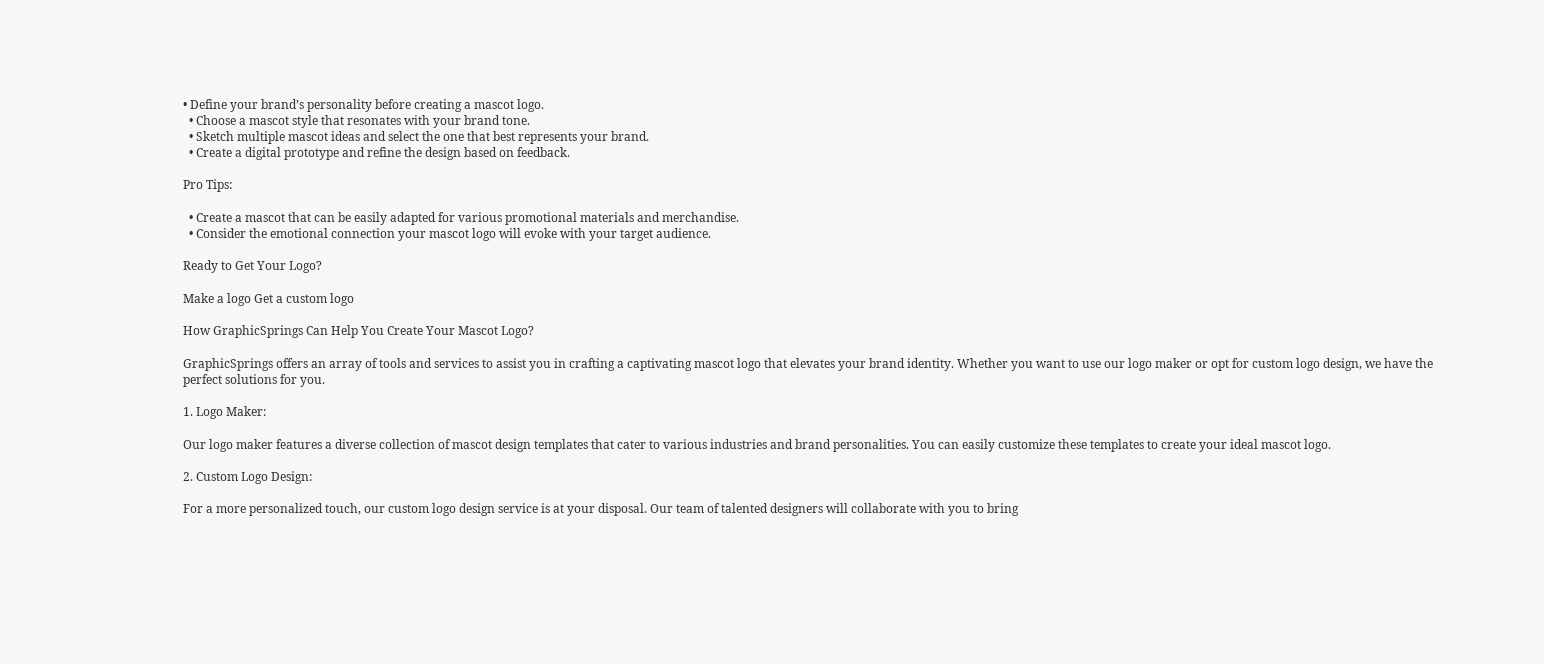• Define your brand’s personality before creating a mascot logo.
  • Choose a mascot style that resonates with your brand tone.
  • Sketch multiple mascot ideas and select the one that best represents your brand.
  • Create a digital prototype and refine the design based on feedback.

Pro Tips:

  • Create a mascot that can be easily adapted for various promotional materials and merchandise.
  • Consider the emotional connection your mascot logo will evoke with your target audience.

Ready to Get Your Logo?

Make a logo Get a custom logo

How GraphicSprings Can Help You Create Your Mascot Logo?

GraphicSprings offers an array of tools and services to assist you in crafting a captivating mascot logo that elevates your brand identity. Whether you want to use our logo maker or opt for custom logo design, we have the perfect solutions for you.

1. Logo Maker:

Our logo maker features a diverse collection of mascot design templates that cater to various industries and brand personalities. You can easily customize these templates to create your ideal mascot logo.

2. Custom Logo Design:

For a more personalized touch, our custom logo design service is at your disposal. Our team of talented designers will collaborate with you to bring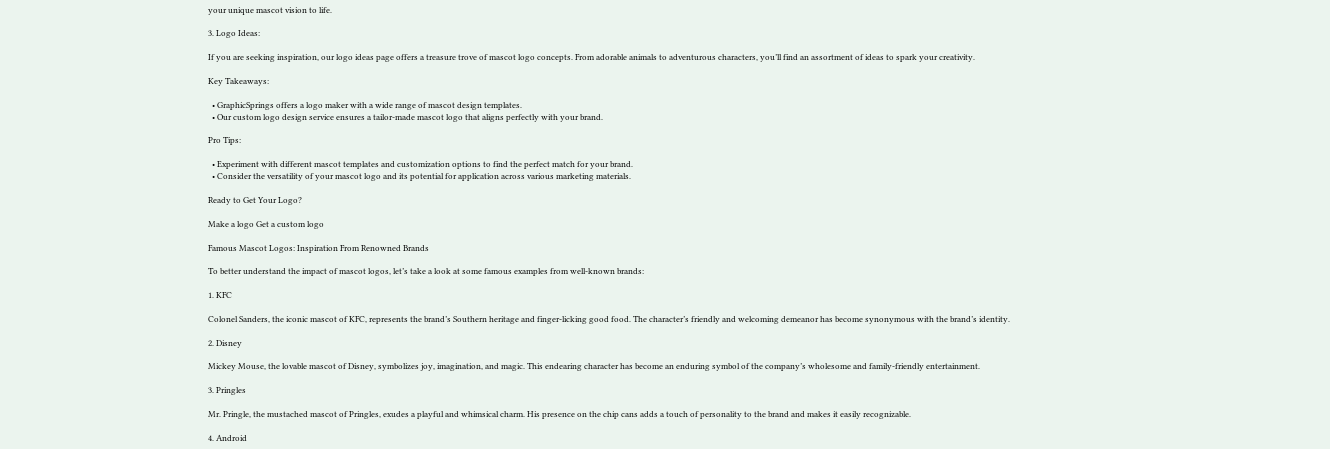your unique mascot vision to life.

3. Logo Ideas:

If you are seeking inspiration, our logo ideas page offers a treasure trove of mascot logo concepts. From adorable animals to adventurous characters, you’ll find an assortment of ideas to spark your creativity.

Key Takeaways:

  • GraphicSprings offers a logo maker with a wide range of mascot design templates.
  • Our custom logo design service ensures a tailor-made mascot logo that aligns perfectly with your brand.

Pro Tips:

  • Experiment with different mascot templates and customization options to find the perfect match for your brand.
  • Consider the versatility of your mascot logo and its potential for application across various marketing materials.

Ready to Get Your Logo?

Make a logo Get a custom logo

Famous Mascot Logos: Inspiration From Renowned Brands

To better understand the impact of mascot logos, let’s take a look at some famous examples from well-known brands:

1. KFC

Colonel Sanders, the iconic mascot of KFC, represents the brand’s Southern heritage and finger-licking good food. The character’s friendly and welcoming demeanor has become synonymous with the brand’s identity.

2. Disney

Mickey Mouse, the lovable mascot of Disney, symbolizes joy, imagination, and magic. This endearing character has become an enduring symbol of the company’s wholesome and family-friendly entertainment.

3. Pringles

Mr. Pringle, the mustached mascot of Pringles, exudes a playful and whimsical charm. His presence on the chip cans adds a touch of personality to the brand and makes it easily recognizable.

4. Android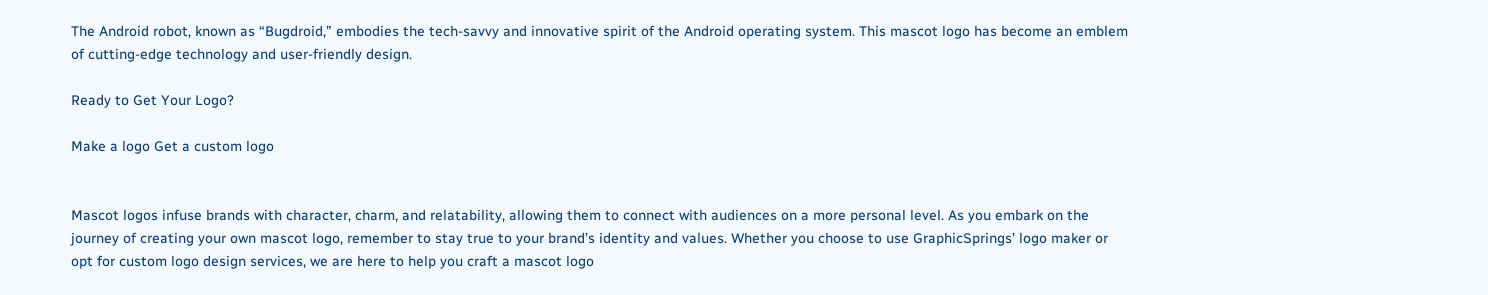The Android robot, known as “Bugdroid,” embodies the tech-savvy and innovative spirit of the Android operating system. This mascot logo has become an emblem of cutting-edge technology and user-friendly design.

Ready to Get Your Logo?

Make a logo Get a custom logo


Mascot logos infuse brands with character, charm, and relatability, allowing them to connect with audiences on a more personal level. As you embark on the journey of creating your own mascot logo, remember to stay true to your brand’s identity and values. Whether you choose to use GraphicSprings’ logo maker or opt for custom logo design services, we are here to help you craft a mascot logo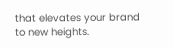that elevates your brand to new heights.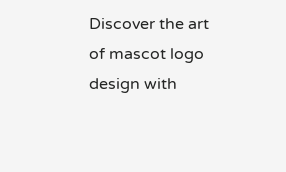Discover the art of mascot logo design with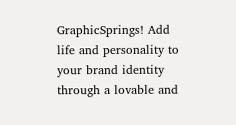GraphicSprings! Add life and personality to your brand identity through a lovable and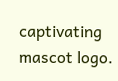captivating mascot logo.